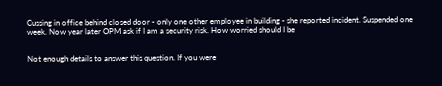Cussing in office behind closed door - only one other employee in building - she reported incident. Suspended one week. Now year later OPM ask if I am a security risk. How worried should I be


Not enough details to answer this question. If you were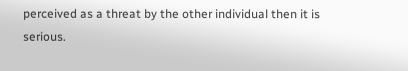perceived as a threat by the other individual then it is serious.